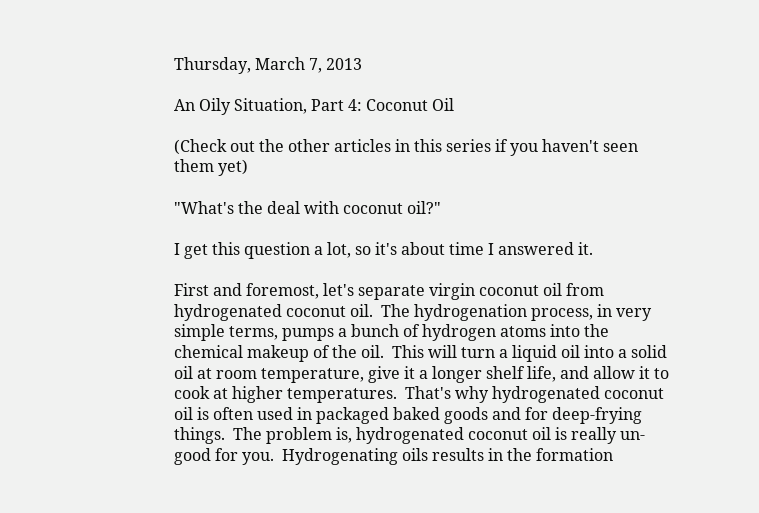Thursday, March 7, 2013

An Oily Situation, Part 4: Coconut Oil

(Check out the other articles in this series if you haven't seen them yet)

"What's the deal with coconut oil?"

I get this question a lot, so it's about time I answered it.

First and foremost, let's separate virgin coconut oil from hydrogenated coconut oil.  The hydrogenation process, in very simple terms, pumps a bunch of hydrogen atoms into the chemical makeup of the oil.  This will turn a liquid oil into a solid oil at room temperature, give it a longer shelf life, and allow it to cook at higher temperatures.  That's why hydrogenated coconut oil is often used in packaged baked goods and for deep-frying things.  The problem is, hydrogenated coconut oil is really un-good for you.  Hydrogenating oils results in the formation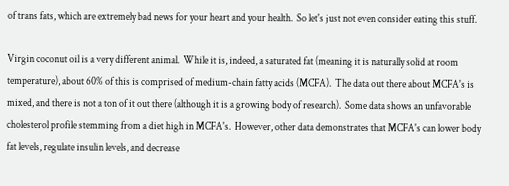of trans fats, which are extremely bad news for your heart and your health.  So let's just not even consider eating this stuff.

Virgin coconut oil is a very different animal.  While it is, indeed, a saturated fat (meaning it is naturally solid at room temperature), about 60% of this is comprised of medium-chain fatty acids (MCFA).  The data out there about MCFA's is mixed, and there is not a ton of it out there (although it is a growing body of research).  Some data shows an unfavorable cholesterol profile stemming from a diet high in MCFA's.  However, other data demonstrates that MCFA's can lower body fat levels, regulate insulin levels, and decrease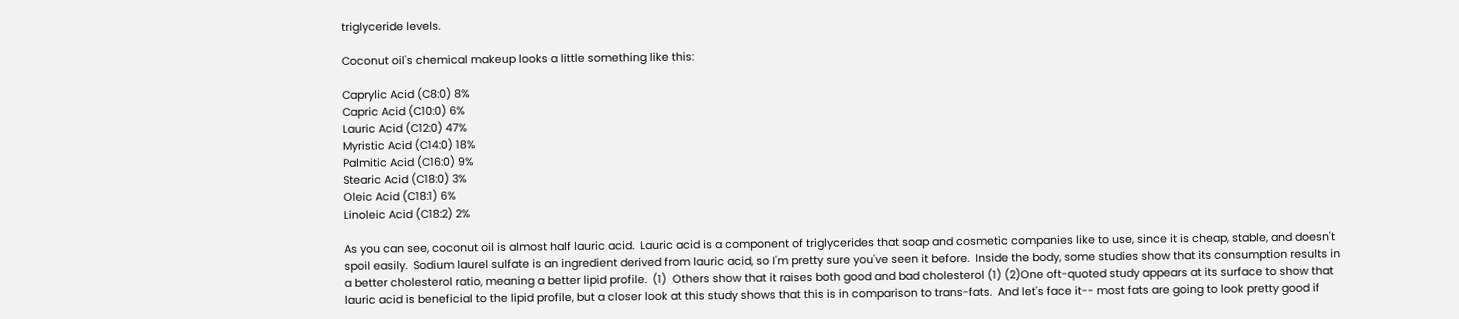triglyceride levels.

Coconut oil's chemical makeup looks a little something like this:

Caprylic Acid (C8:0) 8%
Capric Acid (C10:0) 6%
Lauric Acid (C12:0) 47%
Myristic Acid (C14:0) 18%
Palmitic Acid (C16:0) 9%
Stearic Acid (C18:0) 3%
Oleic Acid (C18:1) 6%
Linoleic Acid (C18:2) 2%

As you can see, coconut oil is almost half lauric acid.  Lauric acid is a component of triglycerides that soap and cosmetic companies like to use, since it is cheap, stable, and doesn't spoil easily.  Sodium laurel sulfate is an ingredient derived from lauric acid, so I'm pretty sure you've seen it before.  Inside the body, some studies show that its consumption results in a better cholesterol ratio, meaning a better lipid profile.  (1)  Others show that it raises both good and bad cholesterol (1) (2)One oft-quoted study appears at its surface to show that lauric acid is beneficial to the lipid profile, but a closer look at this study shows that this is in comparison to trans-fats.  And let's face it-- most fats are going to look pretty good if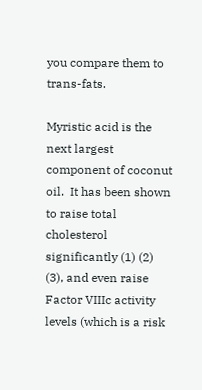you compare them to trans-fats.

Myristic acid is the next largest component of coconut oil.  It has been shown to raise total cholesterol significantly (1) (2) (3), and even raise Factor VIIIc activity levels (which is a risk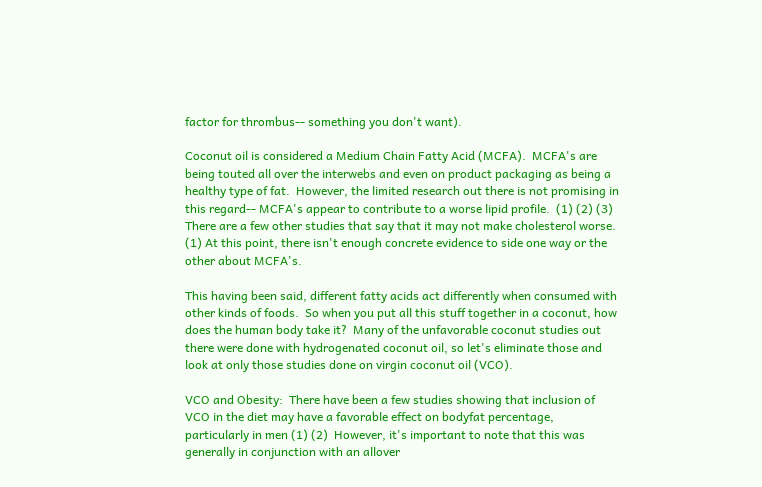factor for thrombus-- something you don't want).

Coconut oil is considered a Medium Chain Fatty Acid (MCFA).  MCFA's are being touted all over the interwebs and even on product packaging as being a healthy type of fat.  However, the limited research out there is not promising in this regard-- MCFA's appear to contribute to a worse lipid profile.  (1) (2) (3)  There are a few other studies that say that it may not make cholesterol worse.  (1) At this point, there isn't enough concrete evidence to side one way or the other about MCFA's.

This having been said, different fatty acids act differently when consumed with other kinds of foods.  So when you put all this stuff together in a coconut, how does the human body take it?  Many of the unfavorable coconut studies out there were done with hydrogenated coconut oil, so let's eliminate those and look at only those studies done on virgin coconut oil (VCO).

VCO and Obesity:  There have been a few studies showing that inclusion of VCO in the diet may have a favorable effect on bodyfat percentage, particularly in men (1) (2)  However, it's important to note that this was generally in conjunction with an allover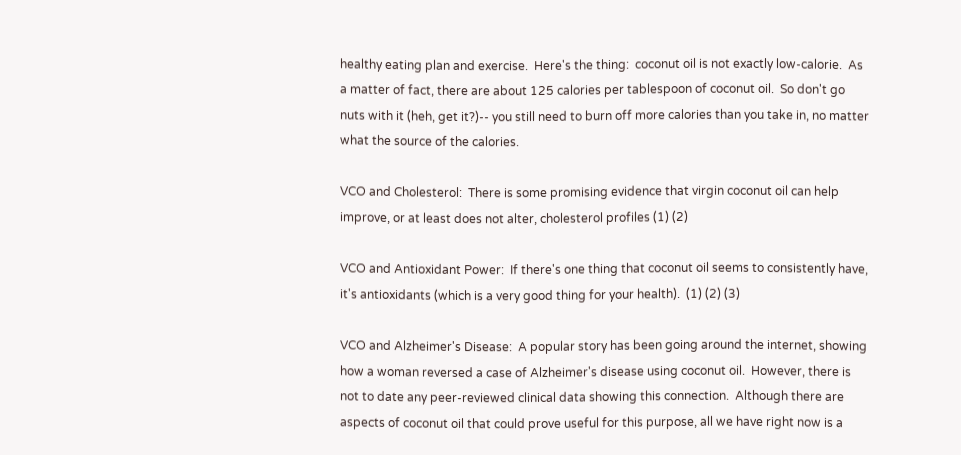healthy eating plan and exercise.  Here's the thing:  coconut oil is not exactly low-calorie.  As a matter of fact, there are about 125 calories per tablespoon of coconut oil.  So don't go nuts with it (heh, get it?)-- you still need to burn off more calories than you take in, no matter what the source of the calories.

VCO and Cholesterol:  There is some promising evidence that virgin coconut oil can help improve, or at least does not alter, cholesterol profiles (1) (2)

VCO and Antioxidant Power:  If there's one thing that coconut oil seems to consistently have, it's antioxidants (which is a very good thing for your health).  (1) (2) (3)

VCO and Alzheimer's Disease:  A popular story has been going around the internet, showing how a woman reversed a case of Alzheimer's disease using coconut oil.  However, there is not to date any peer-reviewed clinical data showing this connection.  Although there are aspects of coconut oil that could prove useful for this purpose, all we have right now is a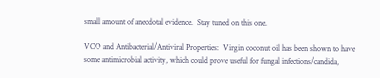small amount of anecdotal evidence.  Stay tuned on this one.

VCO and Antibacterial/Antiviral Properties:  Virgin coconut oil has been shown to have some antimicrobial activity, which could prove useful for fungal infections/candida,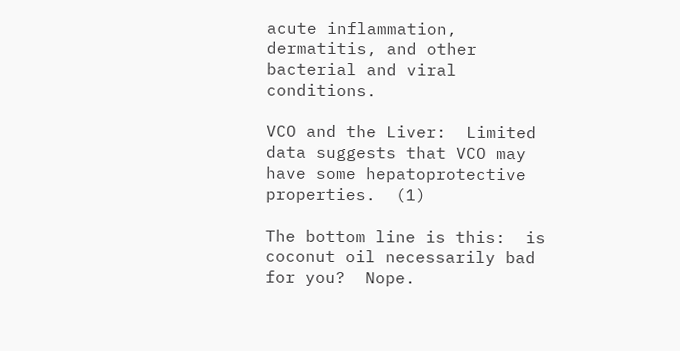acute inflammation, dermatitis, and other bacterial and viral conditions.

VCO and the Liver:  Limited data suggests that VCO may have some hepatoprotective properties.  (1)

The bottom line is this:  is coconut oil necessarily bad for you?  Nope.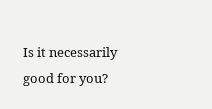Is it necessarily good for you?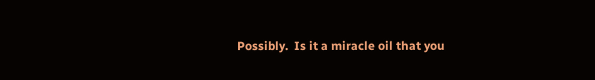Possibly.  Is it a miracle oil that you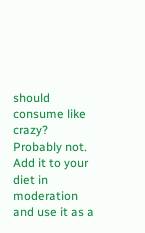should consume like crazy?  Probably not.  Add it to your diet in moderation and use it as a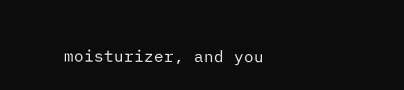moisturizer, and you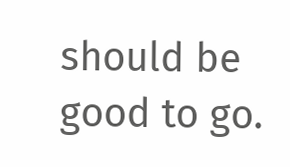should be good to go.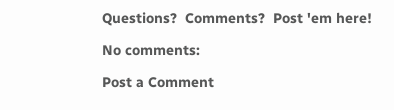Questions?  Comments?  Post 'em here!

No comments:

Post a Comment